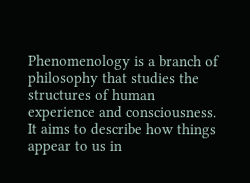Phenomenology is a branch of philosophy that studies the structures of human experience and consciousness. It aims to describe how things appear to us in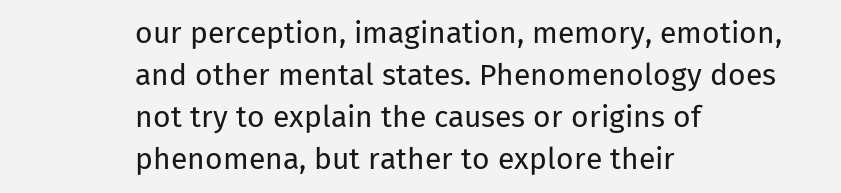our perception, imagination, memory, emotion, and other mental states. Phenomenology does not try to explain the causes or origins of phenomena, but rather to explore their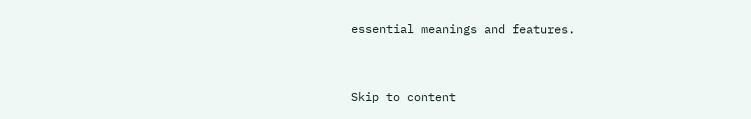essential meanings and features.


Skip to content